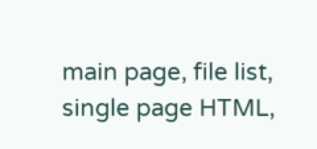main page, file list, single page HTML,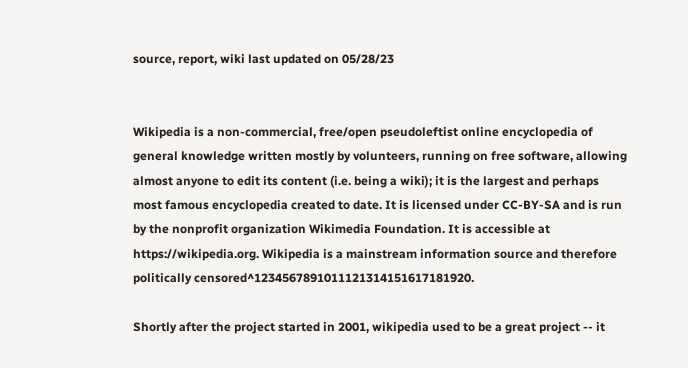source, report, wiki last updated on 05/28/23


Wikipedia is a non-commercial, free/open pseudoleftist online encyclopedia of general knowledge written mostly by volunteers, running on free software, allowing almost anyone to edit its content (i.e. being a wiki); it is the largest and perhaps most famous encyclopedia created to date. It is licensed under CC-BY-SA and is run by the nonprofit organization Wikimedia Foundation. It is accessible at https://wikipedia.org. Wikipedia is a mainstream information source and therefore politically censored^1234567891011121314151617181920.

Shortly after the project started in 2001, wikipedia used to be a great project -- it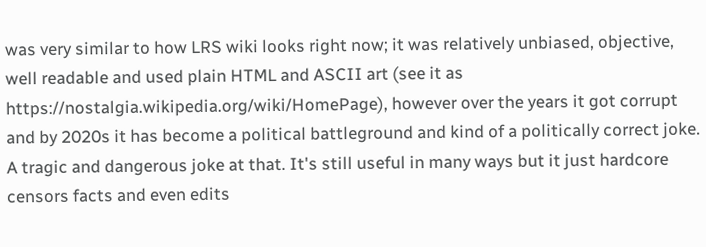was very similar to how LRS wiki looks right now; it was relatively unbiased, objective, well readable and used plain HTML and ASCII art (see it as https://nostalgia.wikipedia.org/wiki/HomePage), however over the years it got corrupt and by 2020s it has become a political battleground and kind of a politically correct joke. A tragic and dangerous joke at that. It's still useful in many ways but it just hardcore censors facts and even edits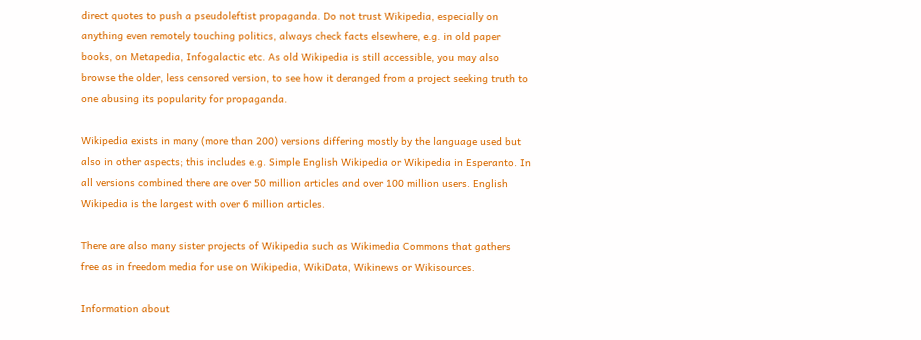direct quotes to push a pseudoleftist propaganda. Do not trust Wikipedia, especially on anything even remotely touching politics, always check facts elsewhere, e.g. in old paper books, on Metapedia, Infogalactic etc. As old Wikipedia is still accessible, you may also browse the older, less censored version, to see how it deranged from a project seeking truth to one abusing its popularity for propaganda.

Wikipedia exists in many (more than 200) versions differing mostly by the language used but also in other aspects; this includes e.g. Simple English Wikipedia or Wikipedia in Esperanto. In all versions combined there are over 50 million articles and over 100 million users. English Wikipedia is the largest with over 6 million articles.

There are also many sister projects of Wikipedia such as Wikimedia Commons that gathers free as in freedom media for use on Wikipedia, WikiData, Wikinews or Wikisources.

Information about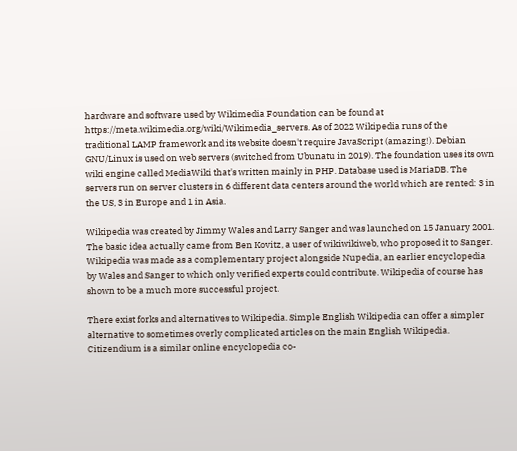hardware and software used by Wikimedia Foundation can be found at https://meta.wikimedia.org/wiki/Wikimedia_servers. As of 2022 Wikipedia runs of the traditional LAMP framework and its website doesn't require JavaScript (amazing!). Debian GNU/Linux is used on web servers (switched from Ubunatu in 2019). The foundation uses its own wiki engine called MediaWiki that's written mainly in PHP. Database used is MariaDB. The servers run on server clusters in 6 different data centers around the world which are rented: 3 in the US, 3 in Europe and 1 in Asia.

Wikipedia was created by Jimmy Wales and Larry Sanger and was launched on 15 January 2001. The basic idea actually came from Ben Kovitz, a user of wikiwikiweb, who proposed it to Sanger. Wikipedia was made as a complementary project alongside Nupedia, an earlier encyclopedia by Wales and Sanger to which only verified experts could contribute. Wikipedia of course has shown to be a much more successful project.

There exist forks and alternatives to Wikipedia. Simple English Wikipedia can offer a simpler alternative to sometimes overly complicated articles on the main English Wikipedia. Citizendium is a similar online encyclopedia co-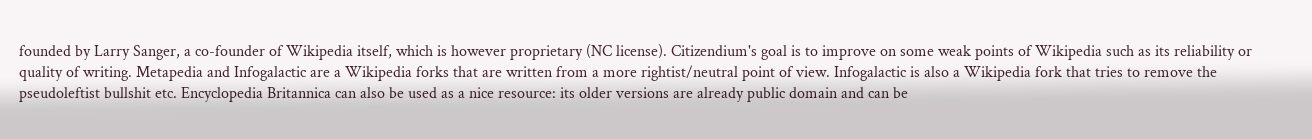founded by Larry Sanger, a co-founder of Wikipedia itself, which is however proprietary (NC license). Citizendium's goal is to improve on some weak points of Wikipedia such as its reliability or quality of writing. Metapedia and Infogalactic are a Wikipedia forks that are written from a more rightist/neutral point of view. Infogalactic is also a Wikipedia fork that tries to remove the pseudoleftist bullshit etc. Encyclopedia Britannica can also be used as a nice resource: its older versions are already public domain and can be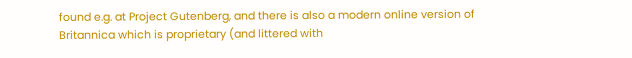found e.g. at Project Gutenberg, and there is also a modern online version of Britannica which is proprietary (and littered with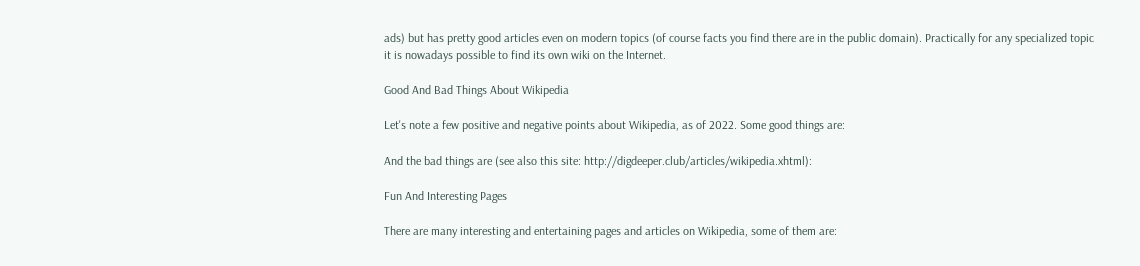ads) but has pretty good articles even on modern topics (of course facts you find there are in the public domain). Practically for any specialized topic it is nowadays possible to find its own wiki on the Internet.

Good And Bad Things About Wikipedia

Let's note a few positive and negative points about Wikipedia, as of 2022. Some good things are:

And the bad things are (see also this site: http://digdeeper.club/articles/wikipedia.xhtml):

Fun And Interesting Pages

There are many interesting and entertaining pages and articles on Wikipedia, some of them are: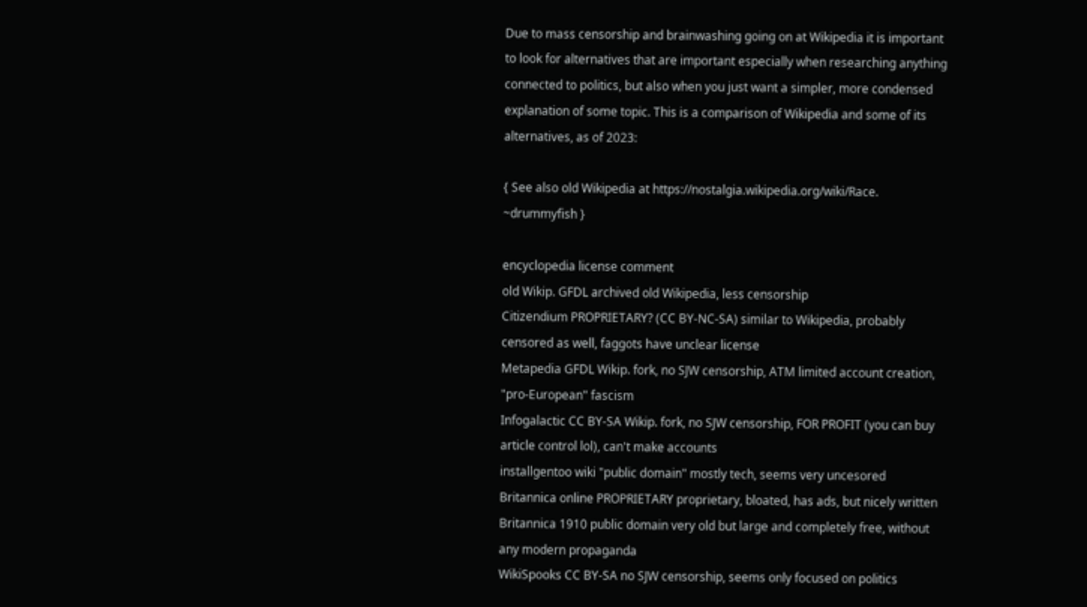Due to mass censorship and brainwashing going on at Wikipedia it is important to look for alternatives that are important especially when researching anything connected to politics, but also when you just want a simpler, more condensed explanation of some topic. This is a comparison of Wikipedia and some of its alternatives, as of 2023:

{ See also old Wikipedia at https://nostalgia.wikipedia.org/wiki/Race. ~drummyfish }

encyclopedia license comment
old Wikip. GFDL archived old Wikipedia, less censorship
Citizendium PROPRIETARY? (CC BY-NC-SA) similar to Wikipedia, probably censored as well, faggots have unclear license
Metapedia GFDL Wikip. fork, no SJW censorship, ATM limited account creation, "pro-European" fascism
Infogalactic CC BY-SA Wikip. fork, no SJW censorship, FOR PROFIT (you can buy article control lol), can't make accounts
installgentoo wiki "public domain" mostly tech, seems very uncesored
Britannica online PROPRIETARY proprietary, bloated, has ads, but nicely written
Britannica 1910 public domain very old but large and completely free, without any modern propaganda
WikiSpooks CC BY-SA no SJW censorship, seems only focused on politics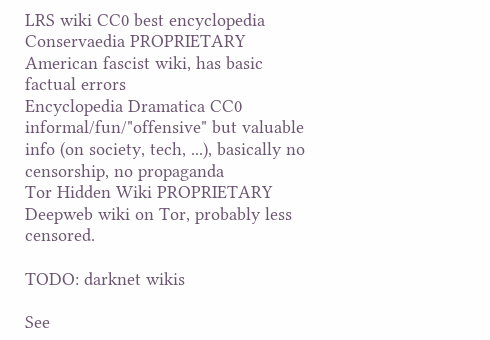LRS wiki CC0 best encyclopedia
Conservaedia PROPRIETARY American fascist wiki, has basic factual errors
Encyclopedia Dramatica CC0 informal/fun/"offensive" but valuable info (on society, tech, ...), basically no censorship, no propaganda
Tor Hidden Wiki PROPRIETARY Deepweb wiki on Tor, probably less censored.

TODO: darknet wikis

See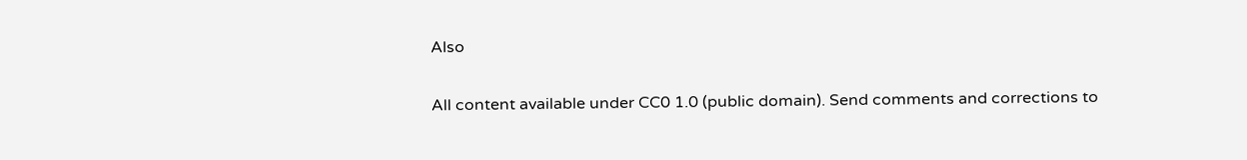Also

All content available under CC0 1.0 (public domain). Send comments and corrections to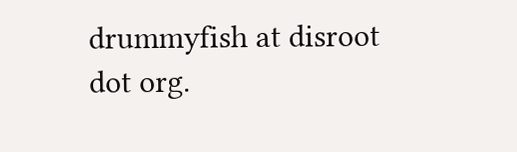drummyfish at disroot dot org.